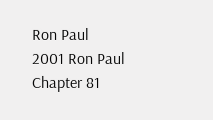Ron Paul
2001 Ron Paul Chapter 81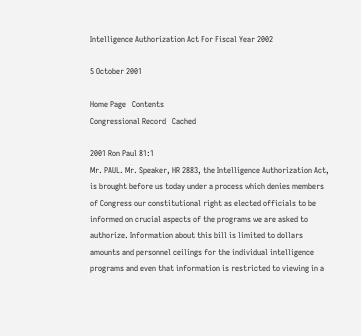Intelligence Authorization Act For Fiscal Year 2002

5 October 2001

Home Page   Contents
Congressional Record   Cached

2001 Ron Paul 81:1
Mr. PAUL. Mr. Speaker, HR 2883, the Intelligence Authorization Act, is brought before us today under a process which denies members of Congress our constitutional right as elected officials to be informed on crucial aspects of the programs we are asked to authorize. Information about this bill is limited to dollars amounts and personnel ceilings for the individual intelligence programs and even that information is restricted to viewing in a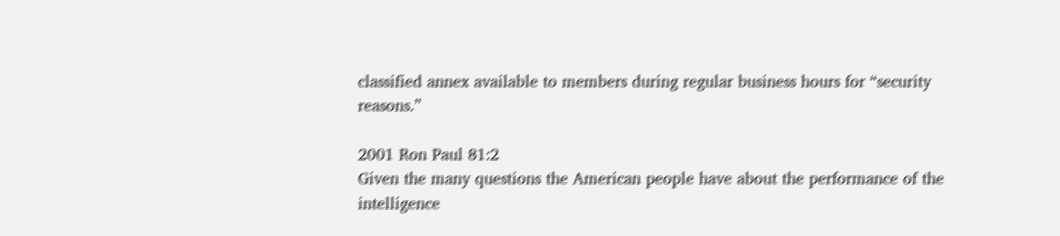classified annex available to members during regular business hours for “security reasons.”

2001 Ron Paul 81:2
Given the many questions the American people have about the performance of the intelligence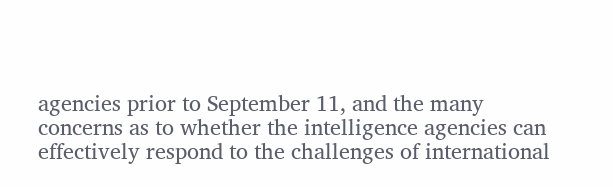agencies prior to September 11, and the many concerns as to whether the intelligence agencies can effectively respond to the challenges of international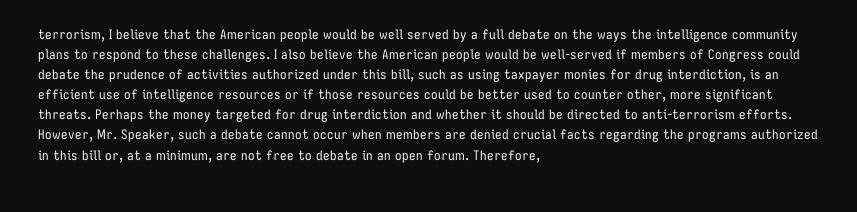terrorism, I believe that the American people would be well served by a full debate on the ways the intelligence community plans to respond to these challenges. I also believe the American people would be well-served if members of Congress could debate the prudence of activities authorized under this bill, such as using taxpayer monies for drug interdiction, is an efficient use of intelligence resources or if those resources could be better used to counter other, more significant threats. Perhaps the money targeted for drug interdiction and whether it should be directed to anti-terrorism efforts. However, Mr. Speaker, such a debate cannot occur when members are denied crucial facts regarding the programs authorized in this bill or, at a minimum, are not free to debate in an open forum. Therefore,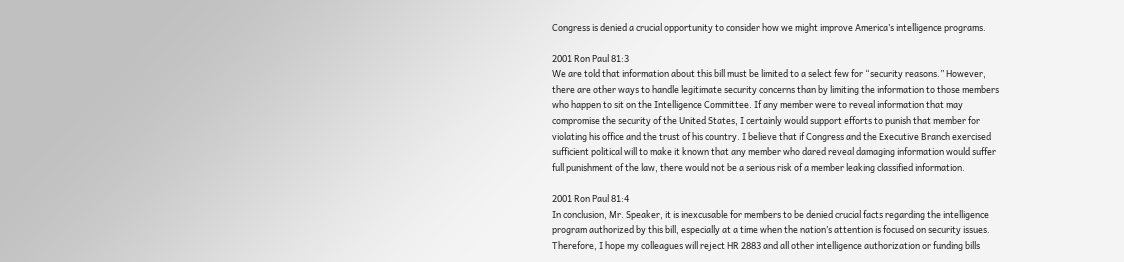Congress is denied a crucial opportunity to consider how we might improve America’s intelligence programs.

2001 Ron Paul 81:3
We are told that information about this bill must be limited to a select few for “security reasons.” However, there are other ways to handle legitimate security concerns than by limiting the information to those members who happen to sit on the Intelligence Committee. If any member were to reveal information that may compromise the security of the United States, I certainly would support efforts to punish that member for violating his office and the trust of his country. I believe that if Congress and the Executive Branch exercised sufficient political will to make it known that any member who dared reveal damaging information would suffer full punishment of the law, there would not be a serious risk of a member leaking classified information.

2001 Ron Paul 81:4
In conclusion, Mr. Speaker, it is inexcusable for members to be denied crucial facts regarding the intelligence program authorized by this bill, especially at a time when the nation’s attention is focused on security issues. Therefore, I hope my colleagues will reject HR 2883 and all other intelligence authorization or funding bills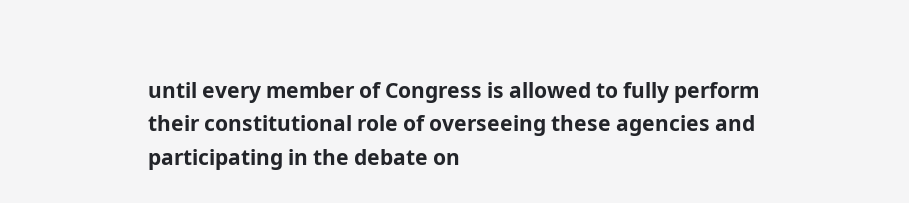until every member of Congress is allowed to fully perform their constitutional role of overseeing these agencies and participating in the debate on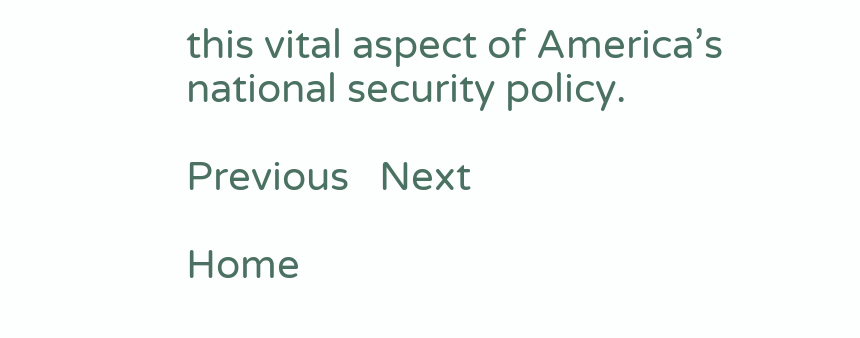this vital aspect of America’s national security policy.

Previous   Next

Home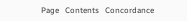Page   Contents   Concordance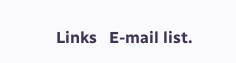Links   E-mail list.